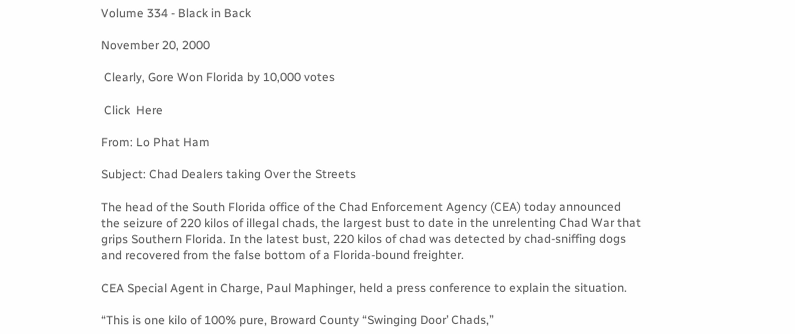Volume 334 - Black in Back

November 20, 2000

 Clearly, Gore Won Florida by 10,000 votes

 Click  Here

From: Lo Phat Ham

Subject: Chad Dealers taking Over the Streets

The head of the South Florida office of the Chad Enforcement Agency (CEA) today announced
the seizure of 220 kilos of illegal chads, the largest bust to date in the unrelenting Chad War that
grips Southern Florida. In the latest bust, 220 kilos of chad was detected by chad-sniffing dogs
and recovered from the false bottom of a Florida-bound freighter.

CEA Special Agent in Charge, Paul Maphinger, held a press conference to explain the situation.

“This is one kilo of 100% pure, Broward County “Swinging Door’ Chads,”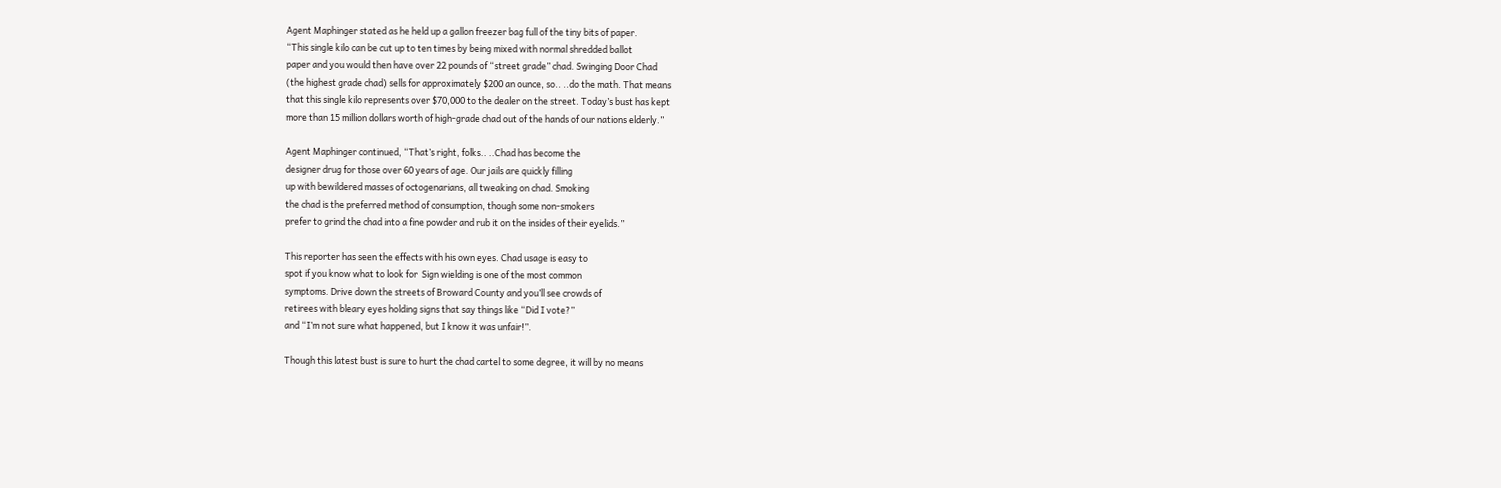Agent Maphinger stated as he held up a gallon freezer bag full of the tiny bits of paper.
“This single kilo can be cut up to ten times by being mixed with normal shredded ballot
paper and you would then have over 22 pounds of “street grade” chad. Swinging Door Chad
(the highest grade chad) sells for approximately $200 an ounce, so.. ..do the math. That means
that this single kilo represents over $70,000 to the dealer on the street. Today’s bust has kept
more than 15 million dollars worth of high-grade chad out of the hands of our nations elderly.”

Agent Maphinger continued, “That’s right, folks.. ..Chad has become the
designer drug for those over 60 years of age. Our jails are quickly filling
up with bewildered masses of octogenarians, all tweaking on chad. Smoking
the chad is the preferred method of consumption, though some non-smokers
prefer to grind the chad into a fine powder and rub it on the insides of their eyelids.”

This reporter has seen the effects with his own eyes. Chad usage is easy to
spot if you know what to look for  Sign wielding is one of the most common
symptoms. Drive down the streets of Broward County and you’ll see crowds of
retirees with bleary eyes holding signs that say things like “Did I vote?”
and “I’m not sure what happened, but I know it was unfair!”.

Though this latest bust is sure to hurt the chad cartel to some degree, it will by no means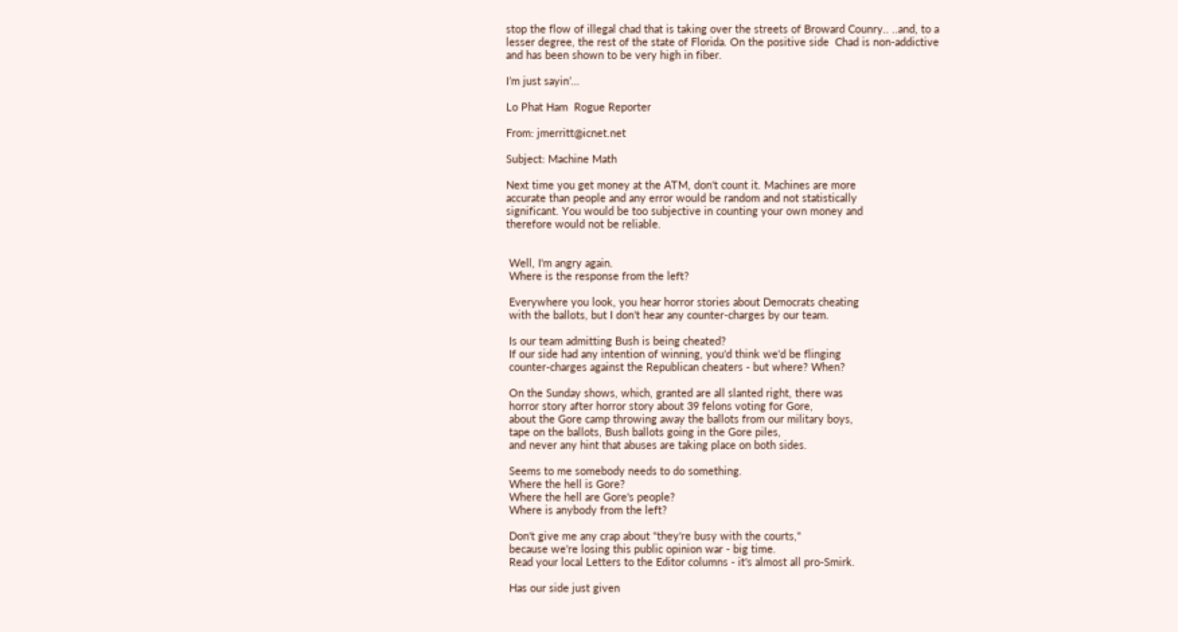stop the flow of illegal chad that is taking over the streets of Broward Counry.. ..and, to a
lesser degree, the rest of the state of Florida. On the positive side  Chad is non-addictive
and has been shown to be very high in fiber.

I’m just sayin’…

Lo Phat Ham  Rogue Reporter

From: jmerritt@icnet.net

Subject: Machine Math

Next time you get money at the ATM, don't count it. Machines are more
accurate than people and any error would be random and not statistically
significant. You would be too subjective in counting your own money and
therefore would not be reliable.


 Well, I'm angry again.
 Where is the response from the left?

 Everywhere you look, you hear horror stories about Democrats cheating
 with the ballots, but I don't hear any counter-charges by our team.

 Is our team admitting Bush is being cheated?
 If our side had any intention of winning, you'd think we'd be flinging
 counter-charges against the Republican cheaters - but where? When?

 On the Sunday shows, which, granted are all slanted right, there was
 horror story after horror story about 39 felons voting for Gore,
 about the Gore camp throwing away the ballots from our military boys,
 tape on the ballots, Bush ballots going in the Gore piles,
 and never any hint that abuses are taking place on both sides.

 Seems to me somebody needs to do something.
 Where the hell is Gore?
 Where the hell are Gore's people?
 Where is anybody from the left?

 Don't give me any crap about "they're busy with the courts,"
 because we're losing this public opinion war - big time.
 Read your local Letters to the Editor columns - it's almost all pro-Smirk.

 Has our side just given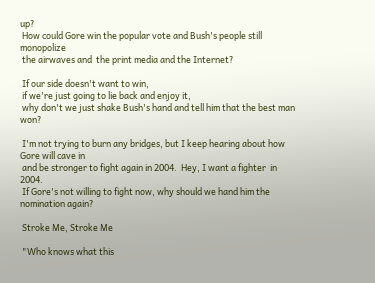up?
 How could Gore win the popular vote and Bush's people still monopolize
 the airwaves and  the print media and the Internet?

 If our side doesn't want to win,
 if we're just going to lie back and enjoy it,
 why don't we just shake Bush's hand and tell him that the best man won?

 I'm not trying to burn any bridges, but I keep hearing about how Gore will cave in
 and be stronger to fight again in 2004.  Hey, I want a fighter  in 2004.
 If Gore's not willing to fight now, why should we hand him the nomination again?

 Stroke Me, Stroke Me

 "Who knows what this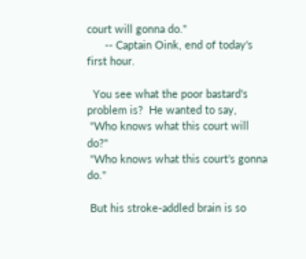court will gonna do."
      -- Captain Oink, end of today's first hour.

  You see what the poor bastard's problem is?  He wanted to say,
 "Who knows what this court will do?"
 "Who knows what this court's gonna do."

 But his stroke-addled brain is so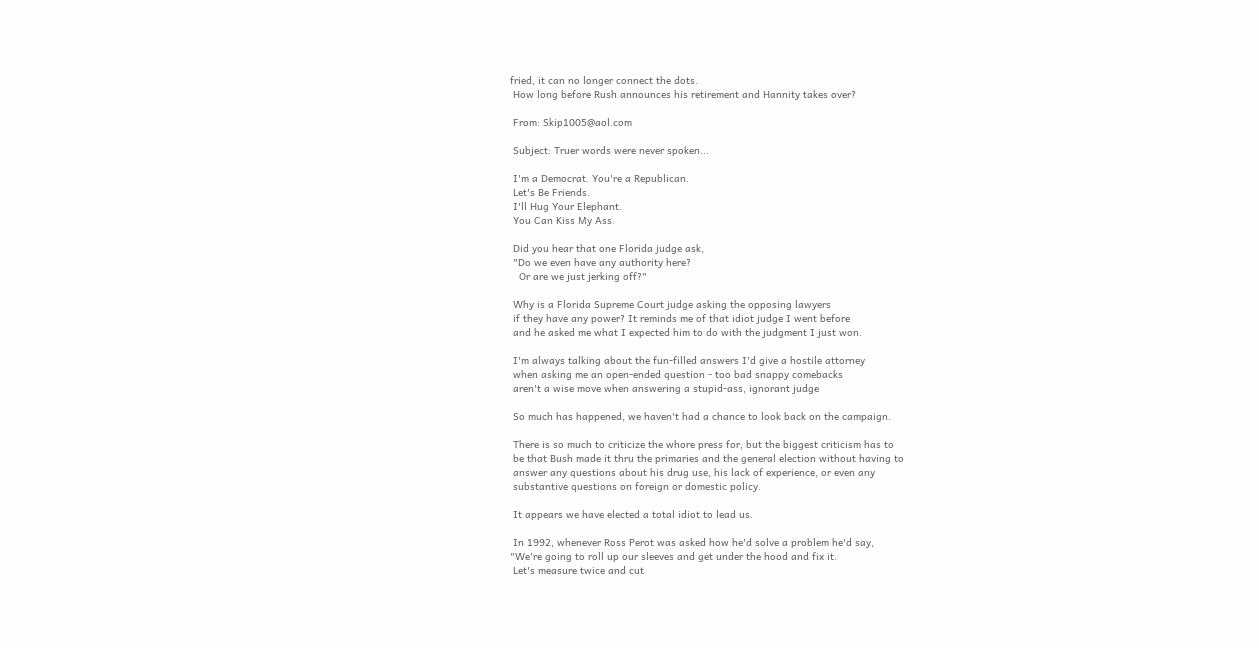fried, it can no longer connect the dots.
 How long before Rush announces his retirement and Hannity takes over?

 From: Skip1005@aol.com

 Subject: Truer words were never spoken...

 I'm a Democrat. You're a Republican.
 Let's Be Friends.
 I'll Hug Your Elephant.
 You Can Kiss My Ass.

 Did you hear that one Florida judge ask,
 "Do we even have any authority here?
   Or are we just jerking off?"

 Why is a Florida Supreme Court judge asking the opposing lawyers
 if they have any power? It reminds me of that idiot judge I went before
 and he asked me what I expected him to do with the judgment I just won.

 I'm always talking about the fun-filled answers I'd give a hostile attorney
 when asking me an open-ended question - too bad snappy comebacks
 aren't a wise move when answering a stupid-ass, ignorant judge

 So much has happened, we haven't had a chance to look back on the campaign.

 There is so much to criticize the whore press for, but the biggest criticism has to
 be that Bush made it thru the primaries and the general election without having to
 answer any questions about his drug use, his lack of experience, or even any
 substantive questions on foreign or domestic policy.

 It appears we have elected a total idiot to lead us.

 In 1992, whenever Ross Perot was asked how he'd solve a problem he'd say,
"We're going to roll up our sleeves and get under the hood and fix it.
 Let's measure twice and cut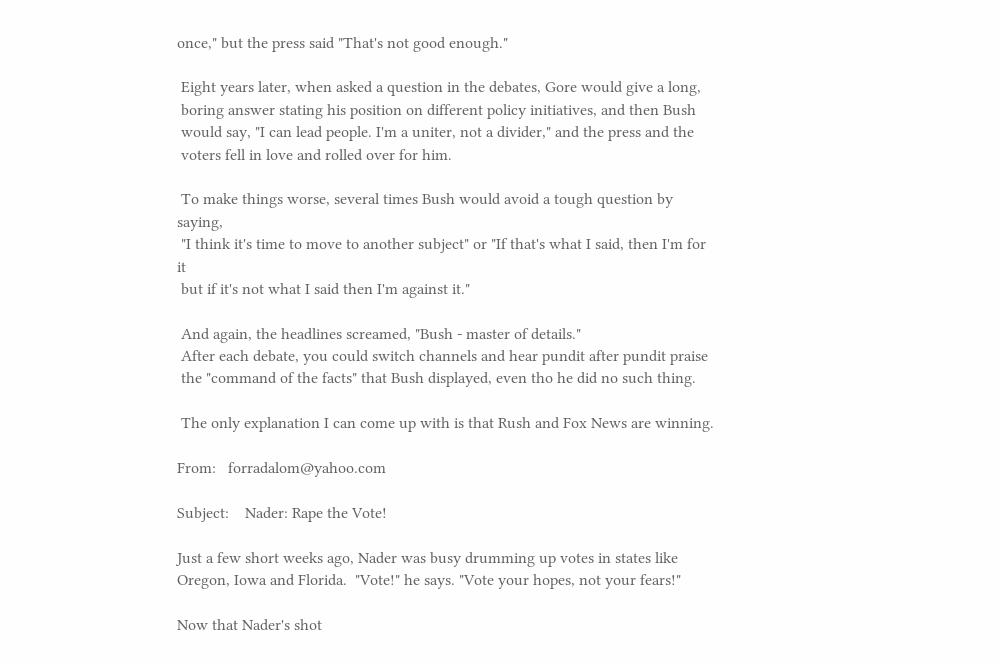once," but the press said "That's not good enough."

 Eight years later, when asked a question in the debates, Gore would give a long,
 boring answer stating his position on different policy initiatives, and then Bush
 would say, "I can lead people. I'm a uniter, not a divider," and the press and the
 voters fell in love and rolled over for him.

 To make things worse, several times Bush would avoid a tough question by saying,
 "I think it's time to move to another subject" or "If that's what I said, then I'm for it
 but if it's not what I said then I'm against it."

 And again, the headlines screamed, "Bush - master of details."
 After each debate, you could switch channels and hear pundit after pundit praise
 the "command of the facts" that Bush displayed, even tho he did no such thing.

 The only explanation I can come up with is that Rush and Fox News are winning.

From:   forradalom@yahoo.com

Subject:    Nader: Rape the Vote!

Just a few short weeks ago, Nader was busy drumming up votes in states like
Oregon, Iowa and Florida.  "Vote!" he says. "Vote your hopes, not your fears!"

Now that Nader's shot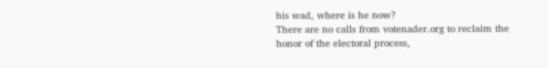his wad, where is he now?
There are no calls from votenader.org to reclaim the honor of the electoral process,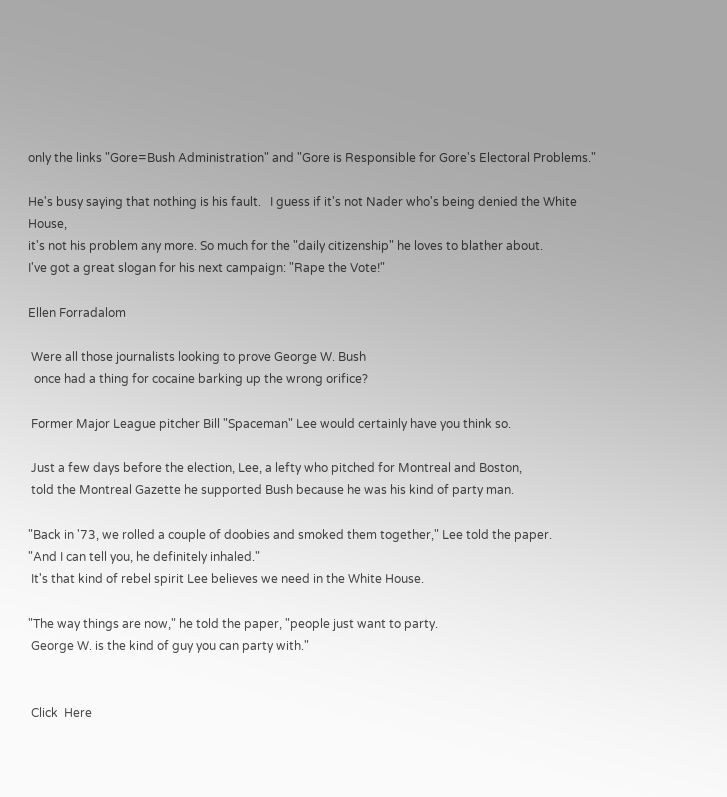only the links "Gore=Bush Administration" and "Gore is Responsible for Gore's Electoral Problems."

He's busy saying that nothing is his fault.   I guess if it's not Nader who's being denied the White House,
it's not his problem any more. So much for the "daily citizenship" he loves to blather about.
I've got a great slogan for his next campaign: "Rape the Vote!"

Ellen Forradalom

 Were all those journalists looking to prove George W. Bush
  once had a thing for cocaine barking up the wrong orifice?

 Former Major League pitcher Bill "Spaceman" Lee would certainly have you think so.

 Just a few days before the election, Lee, a lefty who pitched for Montreal and Boston,
 told the Montreal Gazette he supported Bush because he was his kind of party man.

"Back in '73, we rolled a couple of doobies and smoked them together," Lee told the paper.
"And I can tell you, he definitely inhaled."
 It's that kind of rebel spirit Lee believes we need in the White House.

"The way things are now," he told the paper, "people just want to party.
 George W. is the kind of guy you can party with."


 Click  Here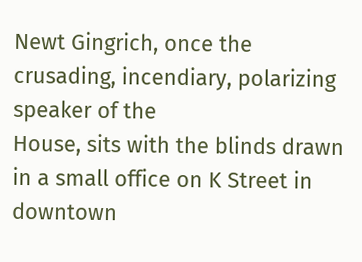Newt Gingrich, once the crusading, incendiary, polarizing speaker of the
House, sits with the blinds drawn in a small office on K Street in downtown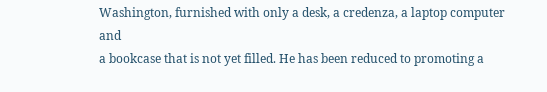Washington, furnished with only a desk, a credenza, a laptop computer and
a bookcase that is not yet filled. He has been reduced to promoting a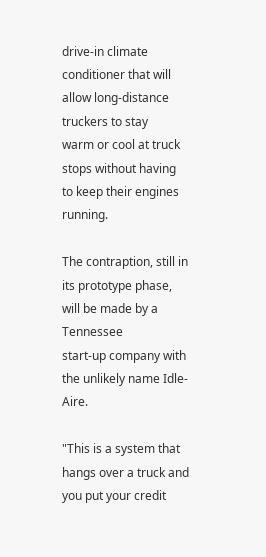drive-in climate conditioner that will allow long-distance truckers to stay
warm or cool at truck stops without having to keep their engines running.

The contraption, still in its prototype phase, will be made by a Tennessee
start-up company with the unlikely name Idle-Aire.

"This is a system that hangs over a truck and you put your credit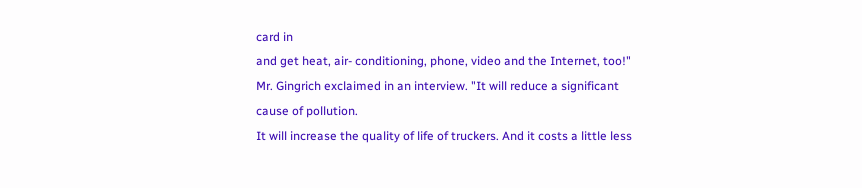card in
and get heat, air- conditioning, phone, video and the Internet, too!"
Mr. Gingrich exclaimed in an interview. "It will reduce a significant cause of pollution.
It will increase the quality of life of truckers. And it costs a little less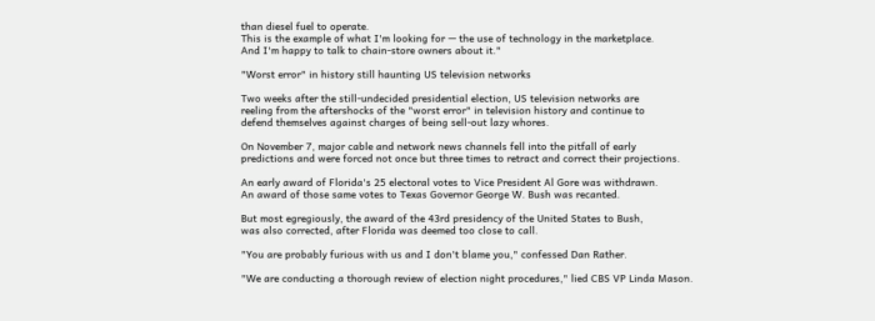than diesel fuel to operate.
This is the example of what I'm looking for — the use of technology in the marketplace.
And I'm happy to talk to chain-store owners about it."

"Worst error" in history still haunting US television networks

Two weeks after the still-undecided presidential election, US television networks are
reeling from the aftershocks of the "worst error" in television history and continue to
defend themselves against charges of being sell-out lazy whores.

On November 7, major cable and network news channels fell into the pitfall of early
predictions and were forced not once but three times to retract and correct their projections.

An early award of Florida's 25 electoral votes to Vice President Al Gore was withdrawn.
An award of those same votes to Texas Governor George W. Bush was recanted.

But most egregiously, the award of the 43rd presidency of the United States to Bush,
was also corrected, after Florida was deemed too close to call.

"You are probably furious with us and I don't blame you," confessed Dan Rather.

"We are conducting a thorough review of election night procedures," lied CBS VP Linda Mason.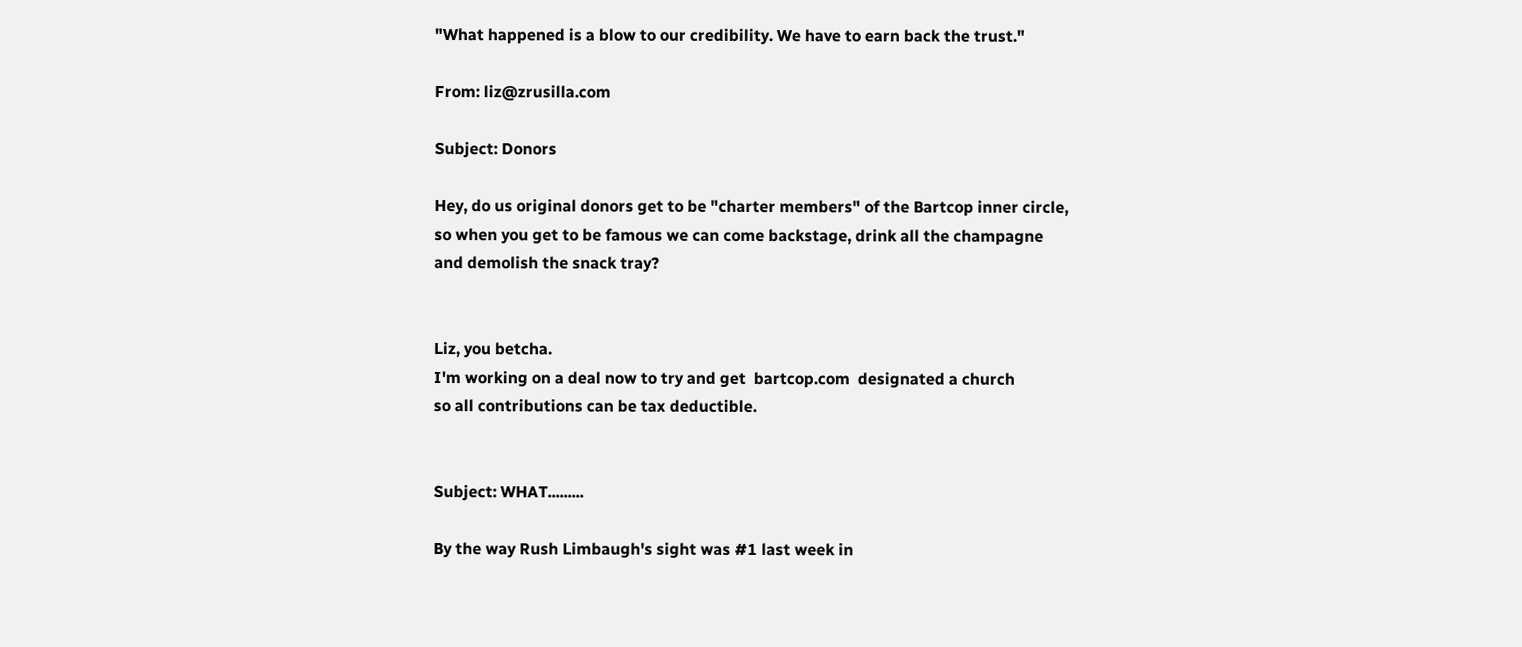"What happened is a blow to our credibility. We have to earn back the trust."

From: liz@zrusilla.com

Subject: Donors

Hey, do us original donors get to be "charter members" of the Bartcop inner circle,
so when you get to be famous we can come backstage, drink all the champagne
and demolish the snack tray?


Liz, you betcha.
I'm working on a deal now to try and get  bartcop.com  designated a church
so all contributions can be tax deductible.


Subject: WHAT.........

By the way Rush Limbaugh's sight was #1 last week in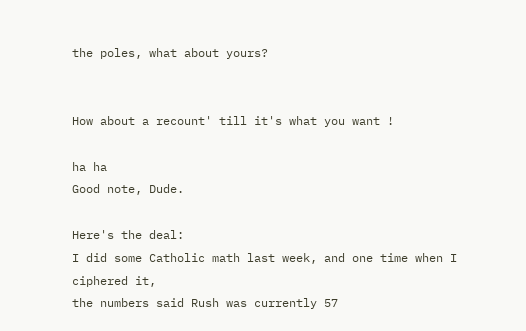the poles, what about yours?


How about a recount' till it's what you want !

ha ha
Good note, Dude.

Here's the deal:
I did some Catholic math last week, and one time when I ciphered it,
the numbers said Rush was currently 57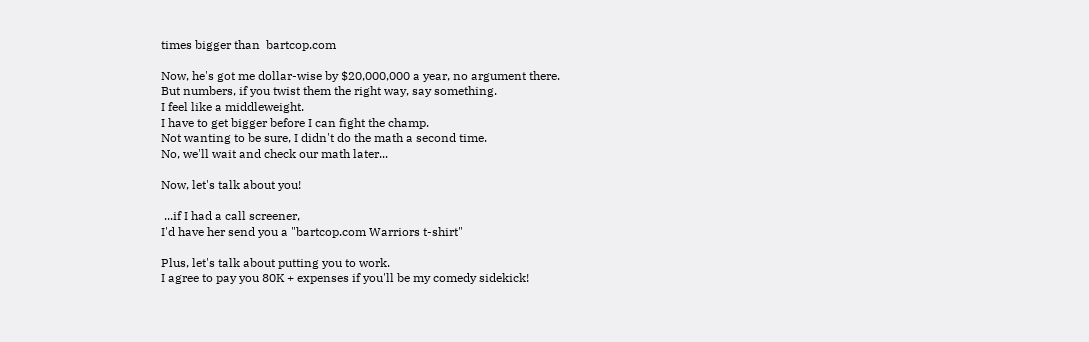times bigger than  bartcop.com

Now, he's got me dollar-wise by $20,000,000 a year, no argument there.
But numbers, if you twist them the right way, say something.
I feel like a middleweight.
I have to get bigger before I can fight the champ.
Not wanting to be sure, I didn't do the math a second time.
No, we'll wait and check our math later...

Now, let's talk about you!

 ...if I had a call screener,
I'd have her send you a "bartcop.com Warriors t-shirt"

Plus, let's talk about putting you to work.
I agree to pay you 80K + expenses if you'll be my comedy sidekick!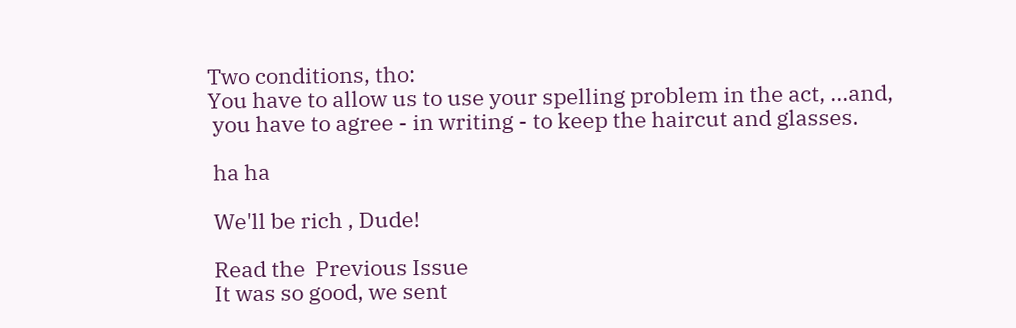Two conditions, tho:
You have to allow us to use your spelling problem in the act, ...and,
 you have to agree - in writing - to keep the haircut and glasses.

 ha ha

 We'll be rich , Dude!

 Read the  Previous Issue
 It was so good, we sent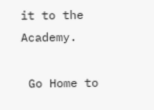it to the Academy.

 Go Home to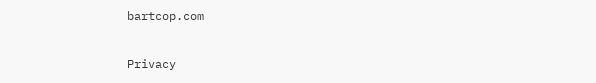bartcop.com

Privacy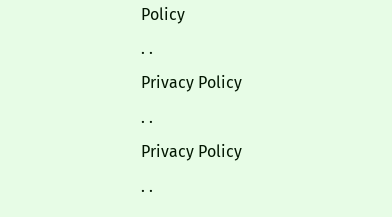Policy
. .
Privacy Policy
. .
Privacy Policy
. .